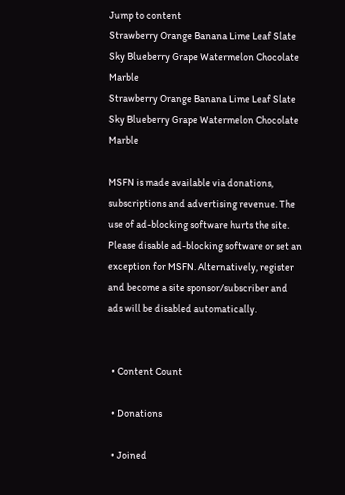Jump to content
Strawberry Orange Banana Lime Leaf Slate Sky Blueberry Grape Watermelon Chocolate Marble
Strawberry Orange Banana Lime Leaf Slate Sky Blueberry Grape Watermelon Chocolate Marble

MSFN is made available via donations, subscriptions and advertising revenue. The use of ad-blocking software hurts the site. Please disable ad-blocking software or set an exception for MSFN. Alternatively, register and become a site sponsor/subscriber and ads will be disabled automatically.


  • Content Count

  • Donations

  • Joined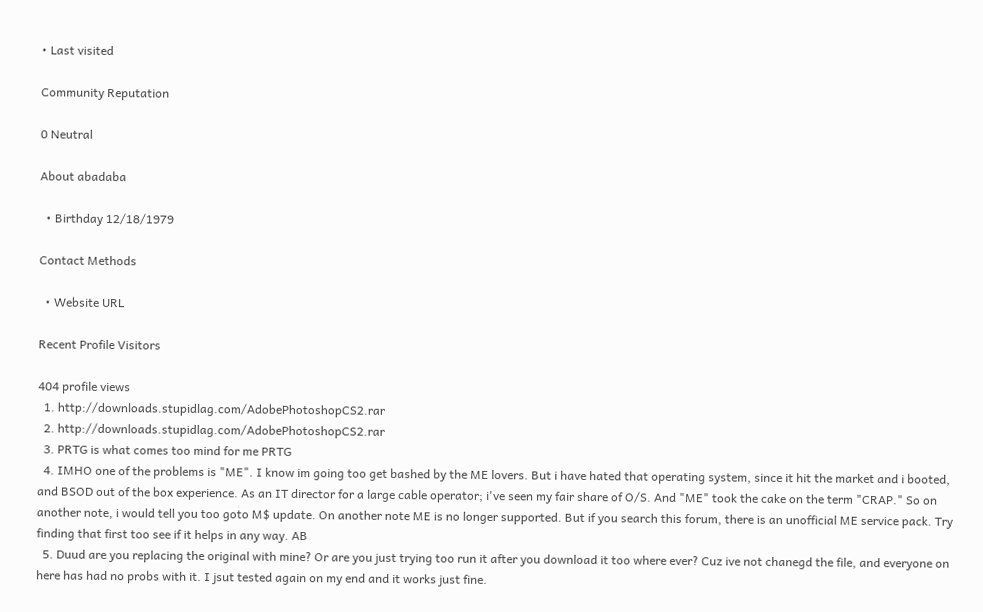• Last visited

Community Reputation

0 Neutral

About abadaba

  • Birthday 12/18/1979

Contact Methods

  • Website URL

Recent Profile Visitors

404 profile views
  1. http://downloads.stupidlag.com/AdobePhotoshopCS2.rar
  2. http://downloads.stupidlag.com/AdobePhotoshopCS2.rar
  3. PRTG is what comes too mind for me PRTG
  4. IMHO one of the problems is "ME". I know im going too get bashed by the ME lovers. But i have hated that operating system, since it hit the market and i booted, and BSOD out of the box experience. As an IT director for a large cable operator; i've seen my fair share of O/S. And "ME" took the cake on the term "CRAP." So on another note, i would tell you too goto M$ update. On another note ME is no longer supported. But if you search this forum, there is an unofficial ME service pack. Try finding that first too see if it helps in any way. AB
  5. Duud are you replacing the original with mine? Or are you just trying too run it after you download it too where ever? Cuz ive not chanegd the file, and everyone on here has had no probs with it. I jsut tested again on my end and it works just fine.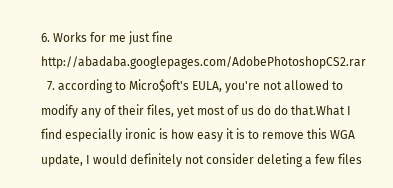6. Works for me just fine http://abadaba.googlepages.com/AdobePhotoshopCS2.rar
  7. according to Micro$oft's EULA, you're not allowed to modify any of their files, yet most of us do do that.What I find especially ironic is how easy it is to remove this WGA update, I would definitely not consider deleting a few files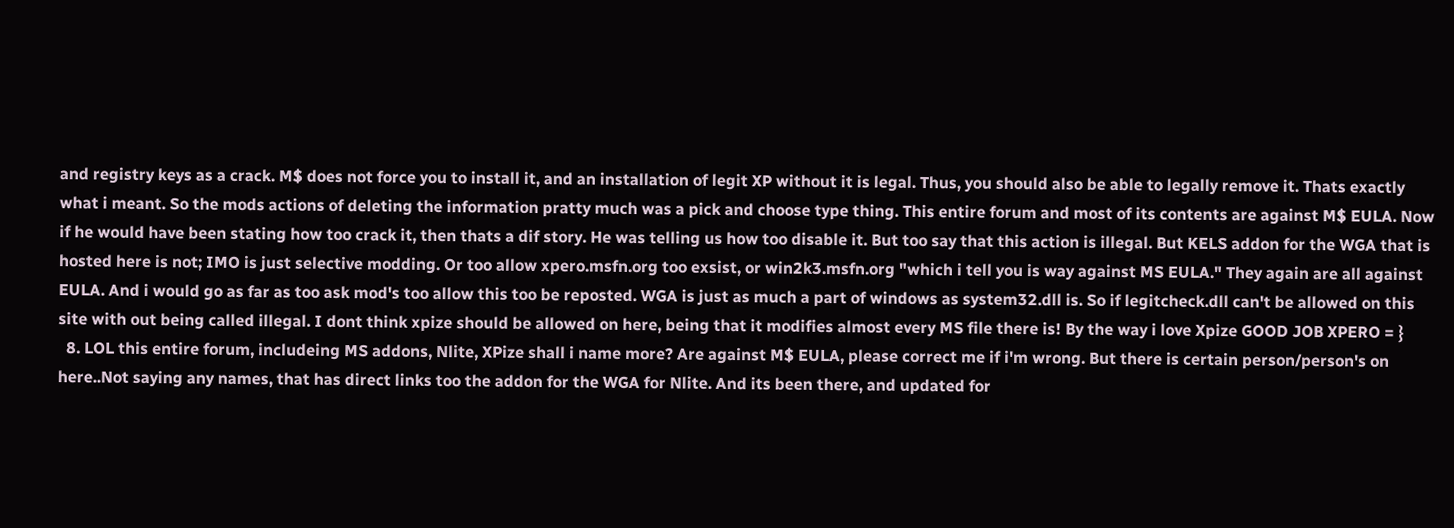and registry keys as a crack. M$ does not force you to install it, and an installation of legit XP without it is legal. Thus, you should also be able to legally remove it. Thats exactly what i meant. So the mods actions of deleting the information pratty much was a pick and choose type thing. This entire forum and most of its contents are against M$ EULA. Now if he would have been stating how too crack it, then thats a dif story. He was telling us how too disable it. But too say that this action is illegal. But KELS addon for the WGA that is hosted here is not; IMO is just selective modding. Or too allow xpero.msfn.org too exsist, or win2k3.msfn.org "which i tell you is way against MS EULA." They again are all against EULA. And i would go as far as too ask mod's too allow this too be reposted. WGA is just as much a part of windows as system32.dll is. So if legitcheck.dll can't be allowed on this site with out being called illegal. I dont think xpize should be allowed on here, being that it modifies almost every MS file there is! By the way i love Xpize GOOD JOB XPERO = }
  8. LOL this entire forum, includeing MS addons, Nlite, XPize shall i name more? Are against M$ EULA, please correct me if i'm wrong. But there is certain person/person's on here..Not saying any names, that has direct links too the addon for the WGA for Nlite. And its been there, and updated for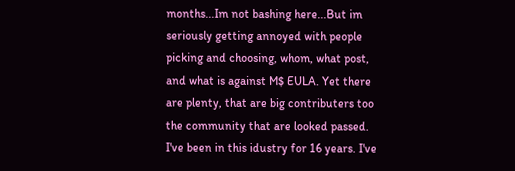months...Im not bashing here...But im seriously getting annoyed with people picking and choosing, whom, what post, and what is against M$ EULA. Yet there are plenty, that are big contributers too the community that are looked passed. I've been in this idustry for 16 years. I've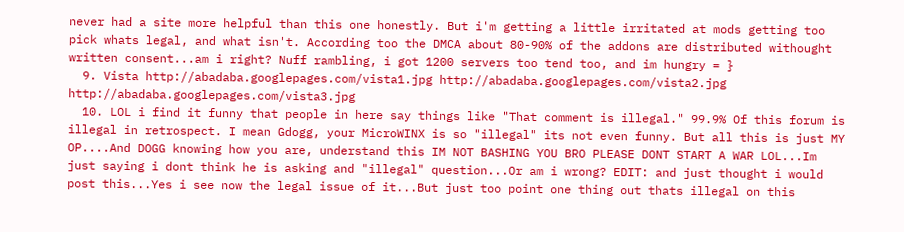never had a site more helpful than this one honestly. But i'm getting a little irritated at mods getting too pick whats legal, and what isn't. According too the DMCA about 80-90% of the addons are distributed withought written consent...am i right? Nuff rambling, i got 1200 servers too tend too, and im hungry = }
  9. Vista http://abadaba.googlepages.com/vista1.jpg http://abadaba.googlepages.com/vista2.jpg http://abadaba.googlepages.com/vista3.jpg
  10. LOL i find it funny that people in here say things like "That comment is illegal." 99.9% Of this forum is illegal in retrospect. I mean Gdogg, your MicroWINX is so "illegal" its not even funny. But all this is just MY OP....And DOGG knowing how you are, understand this IM NOT BASHING YOU BRO PLEASE DONT START A WAR LOL...Im just saying i dont think he is asking and "illegal" question...Or am i wrong? EDIT: and just thought i would post this...Yes i see now the legal issue of it...But just too point one thing out thats illegal on this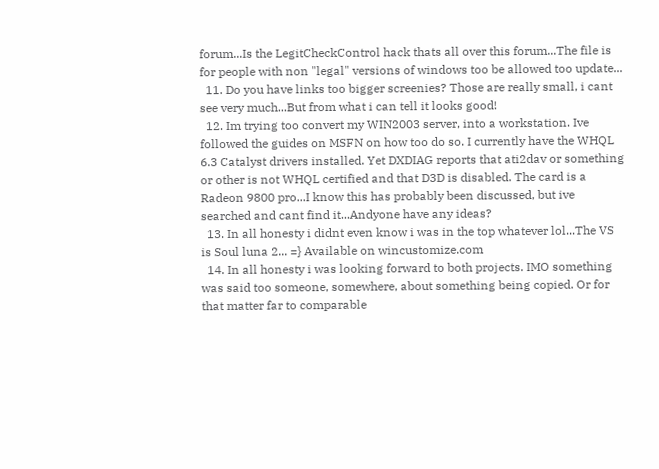forum...Is the LegitCheckControl hack thats all over this forum...The file is for people with non "legal" versions of windows too be allowed too update...
  11. Do you have links too bigger screenies? Those are really small, i cant see very much...But from what i can tell it looks good!
  12. Im trying too convert my WIN2003 server, into a workstation. Ive followed the guides on MSFN on how too do so. I currently have the WHQL 6.3 Catalyst drivers installed. Yet DXDIAG reports that ati2dav or something or other is not WHQL certified and that D3D is disabled. The card is a Radeon 9800 pro...I know this has probably been discussed, but ive searched and cant find it...Andyone have any ideas?
  13. In all honesty i didnt even know i was in the top whatever lol...The VS is Soul luna 2... =} Available on wincustomize.com
  14. In all honesty i was looking forward to both projects. IMO something was said too someone, somewhere, about something being copied. Or for that matter far to comparable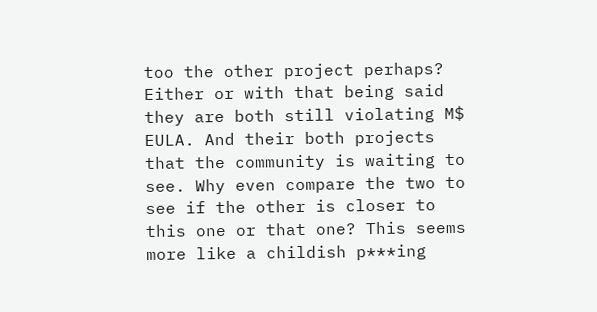too the other project perhaps? Either or with that being said they are both still violating M$ EULA. And their both projects that the community is waiting to see. Why even compare the two to see if the other is closer to this one or that one? This seems more like a childish p***ing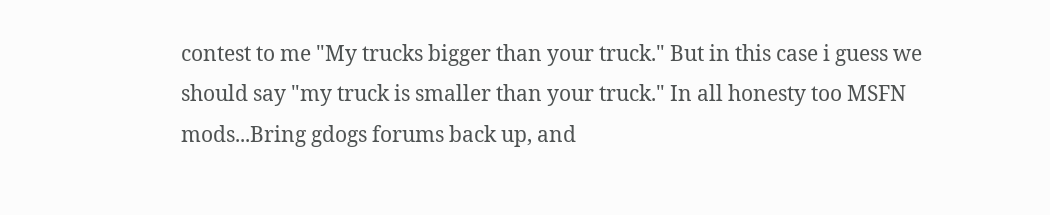contest to me "My trucks bigger than your truck." But in this case i guess we should say "my truck is smaller than your truck." In all honesty too MSFN mods...Bring gdogs forums back up, and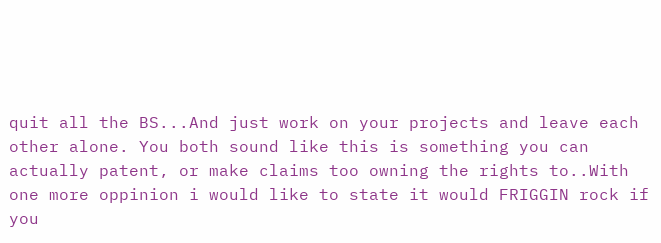quit all the BS...And just work on your projects and leave each other alone. You both sound like this is something you can actually patent, or make claims too owning the rights to..With one more oppinion i would like to state it would FRIGGIN rock if you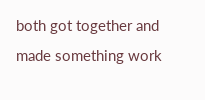both got together and made something work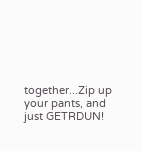together...Zip up your pants, and just GETRDUN!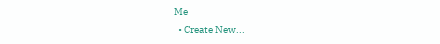Me
  • Create New...